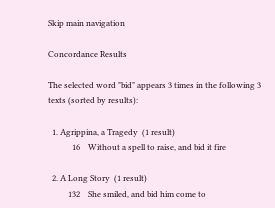Skip main navigation

Concordance Results

The selected word "bid" appears 3 times in the following 3 texts (sorted by results):

  1. Agrippina, a Tragedy  (1 result)
            16    Without a spell to raise, and bid it fire

  2. A Long Story  (1 result)
          132    She smiled, and bid him come to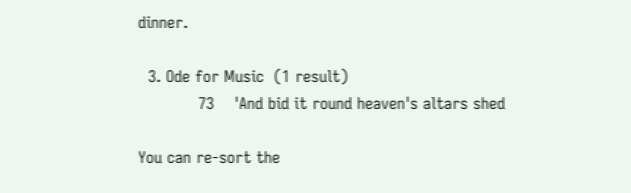dinner.

  3. Ode for Music  (1 result)
            73    'And bid it round heaven's altars shed

You can re-sort the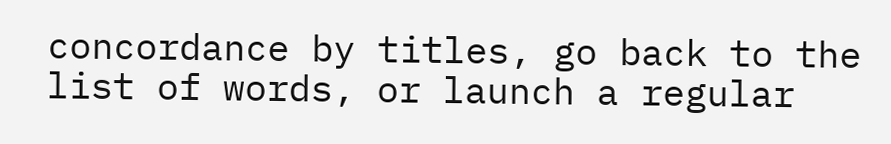concordance by titles, go back to the list of words, or launch a regular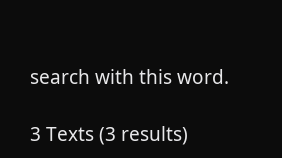search with this word.

3 Texts (3 results)